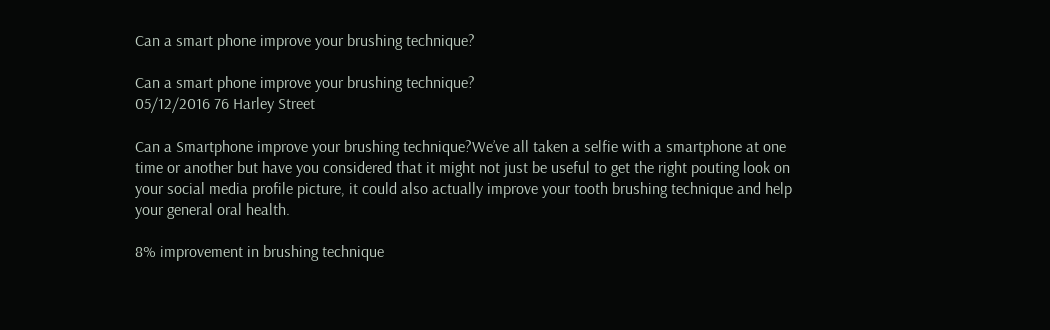Can a smart phone improve your brushing technique?

Can a smart phone improve your brushing technique?
05/12/2016 76 Harley Street

Can a Smartphone improve your brushing technique?We’ve all taken a selfie with a smartphone at one time or another but have you considered that it might not just be useful to get the right pouting look on your social media profile picture, it could also actually improve your tooth brushing technique and help your general oral health.

8% improvement in brushing technique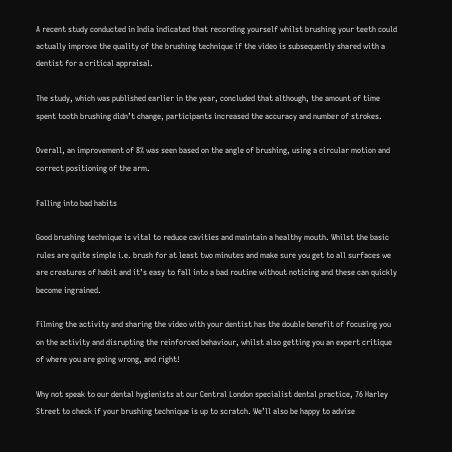A recent study conducted in India indicated that recording yourself whilst brushing your teeth could actually improve the quality of the brushing technique if the video is subsequently shared with a dentist for a critical appraisal.

The study, which was published earlier in the year, concluded that although, the amount of time spent tooth brushing didn’t change, participants increased the accuracy and number of strokes.

Overall, an improvement of 8% was seen based on the angle of brushing, using a circular motion and correct positioning of the arm.

Falling into bad habits

Good brushing technique is vital to reduce cavities and maintain a healthy mouth. Whilst the basic rules are quite simple i.e. brush for at least two minutes and make sure you get to all surfaces we are creatures of habit and it’s easy to fall into a bad routine without noticing and these can quickly become ingrained.

Filming the activity and sharing the video with your dentist has the double benefit of focusing you on the activity and disrupting the reinforced behaviour, whilst also getting you an expert critique of where you are going wrong, and right!

Why not speak to our dental hygienists at our Central London specialist dental practice, 76 Harley Street to check if your brushing technique is up to scratch. We’ll also be happy to advise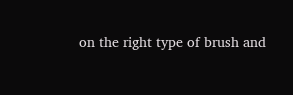on the right type of brush and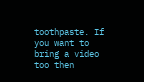toothpaste. If you want to bring a video too then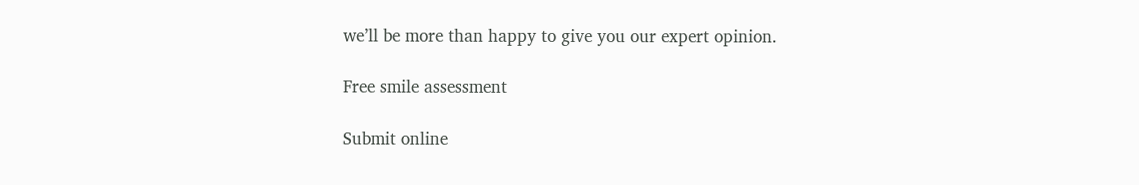we’ll be more than happy to give you our expert opinion.

Free smile assessment

Submit online